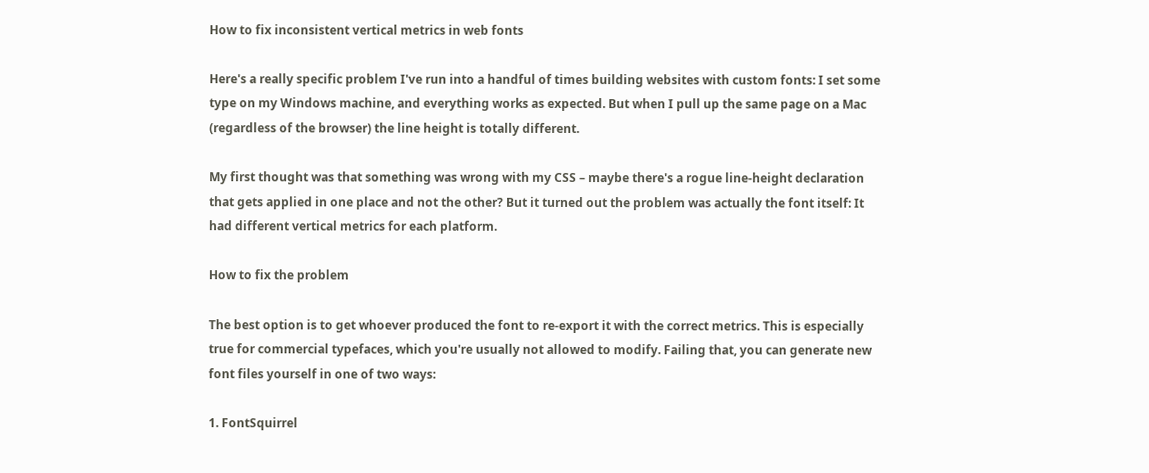How to fix inconsistent vertical metrics in web fonts

Here's a really specific problem I've run into a handful of times building websites with custom fonts: I set some type on my Windows machine, and everything works as expected. But when I pull up the same page on a Mac (regardless of the browser) the line height is totally different.

My first thought was that something was wrong with my CSS – maybe there's a rogue line-height declaration that gets applied in one place and not the other? But it turned out the problem was actually the font itself: It had different vertical metrics for each platform.

How to fix the problem

The best option is to get whoever produced the font to re-export it with the correct metrics. This is especially true for commercial typefaces, which you're usually not allowed to modify. Failing that, you can generate new font files yourself in one of two ways:

1. FontSquirrel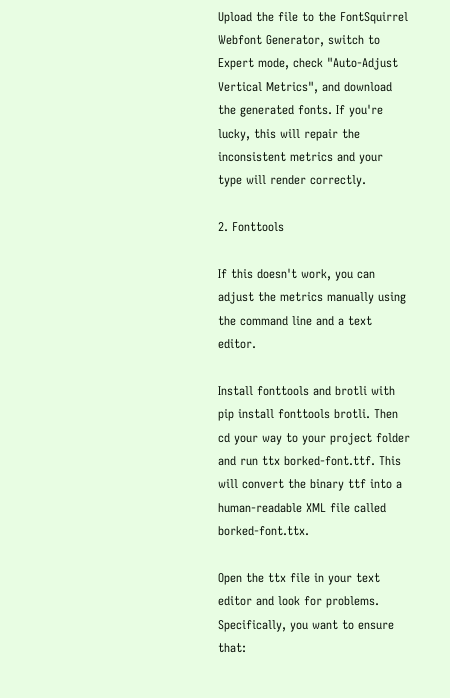Upload the file to the FontSquirrel Webfont Generator, switch to Expert mode, check "Auto-Adjust Vertical Metrics", and download the generated fonts. If you're lucky, this will repair the inconsistent metrics and your type will render correctly.

2. Fonttools

If this doesn't work, you can adjust the metrics manually using the command line and a text editor.

Install fonttools and brotli with pip install fonttools brotli. Then cd your way to your project folder and run ttx borked-font.ttf. This will convert the binary ttf into a human-readable XML file called borked-font.ttx.

Open the ttx file in your text editor and look for problems. Specifically, you want to ensure that: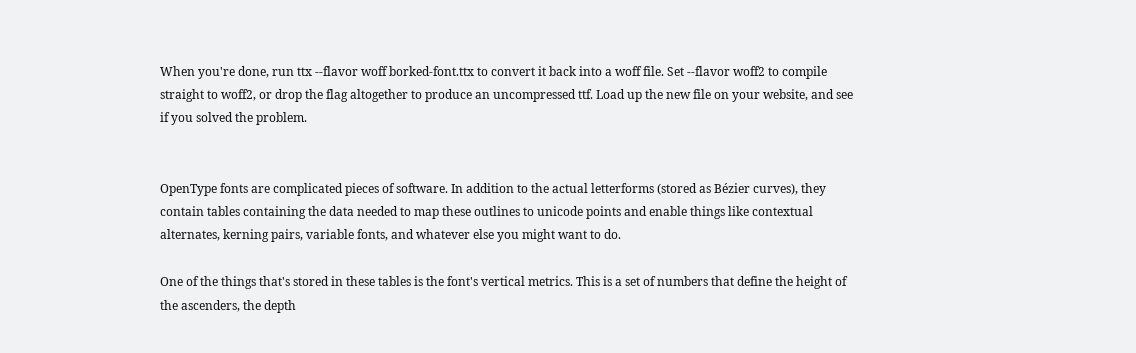When you're done, run ttx --flavor woff borked-font.ttx to convert it back into a woff file. Set --flavor woff2 to compile straight to woff2, or drop the flag altogether to produce an uncompressed ttf. Load up the new file on your website, and see if you solved the problem.


OpenType fonts are complicated pieces of software. In addition to the actual letterforms (stored as Bézier curves), they contain tables containing the data needed to map these outlines to unicode points and enable things like contextual alternates, kerning pairs, variable fonts, and whatever else you might want to do.

One of the things that's stored in these tables is the font's vertical metrics. This is a set of numbers that define the height of the ascenders, the depth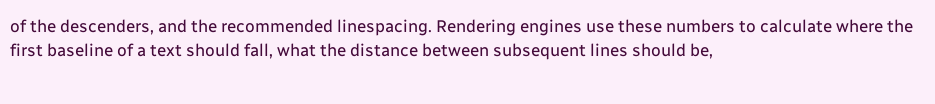of the descenders, and the recommended linespacing. Rendering engines use these numbers to calculate where the first baseline of a text should fall, what the distance between subsequent lines should be,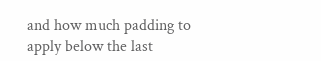and how much padding to apply below the last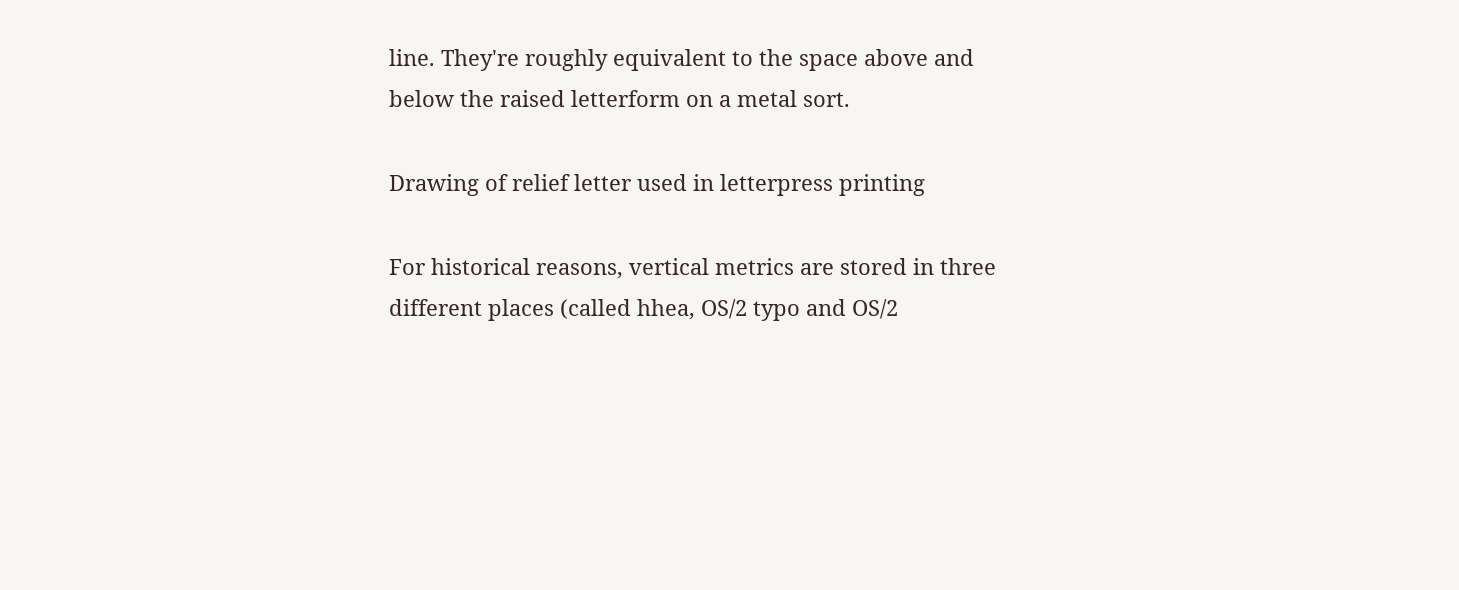line. They're roughly equivalent to the space above and below the raised letterform on a metal sort.

Drawing of relief letter used in letterpress printing

For historical reasons, vertical metrics are stored in three different places (called hhea, OS/2 typo and OS/2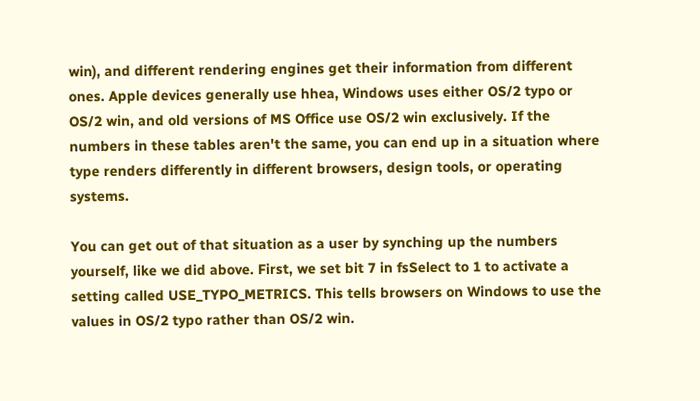win), and different rendering engines get their information from different ones. Apple devices generally use hhea, Windows uses either OS/2 typo or OS/2 win, and old versions of MS Office use OS/2 win exclusively. If the numbers in these tables aren't the same, you can end up in a situation where type renders differently in different browsers, design tools, or operating systems.

You can get out of that situation as a user by synching up the numbers yourself, like we did above. First, we set bit 7 in fsSelect to 1 to activate a setting called USE_TYPO_METRICS. This tells browsers on Windows to use the values in OS/2 typo rather than OS/2 win.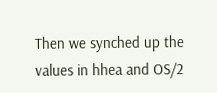Then we synched up the values in hhea and OS/2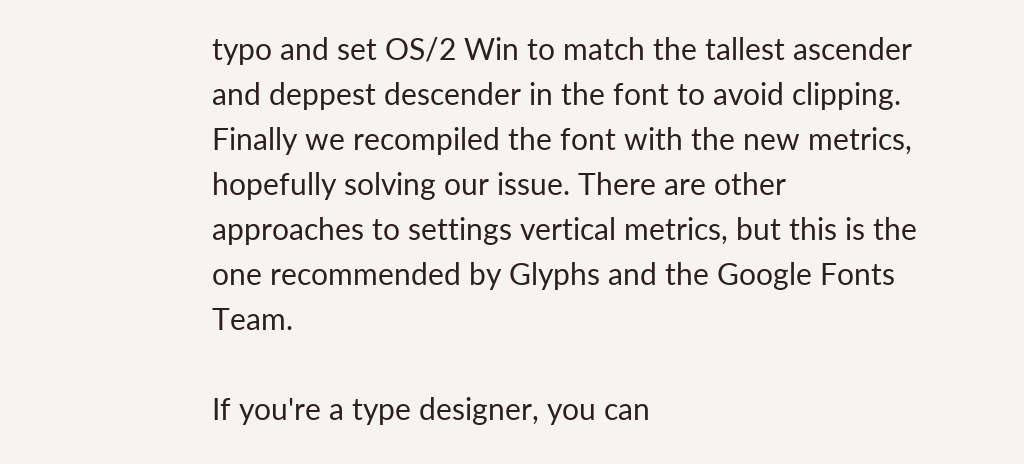typo and set OS/2 Win to match the tallest ascender and deppest descender in the font to avoid clipping. Finally we recompiled the font with the new metrics, hopefully solving our issue. There are other approaches to settings vertical metrics, but this is the one recommended by Glyphs and the Google Fonts Team.

If you're a type designer, you can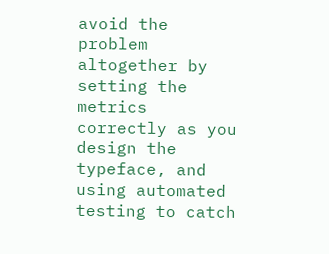avoid the problem altogether by setting the metrics correctly as you design the typeface, and using automated testing to catch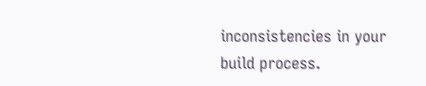inconsistencies in your build process.